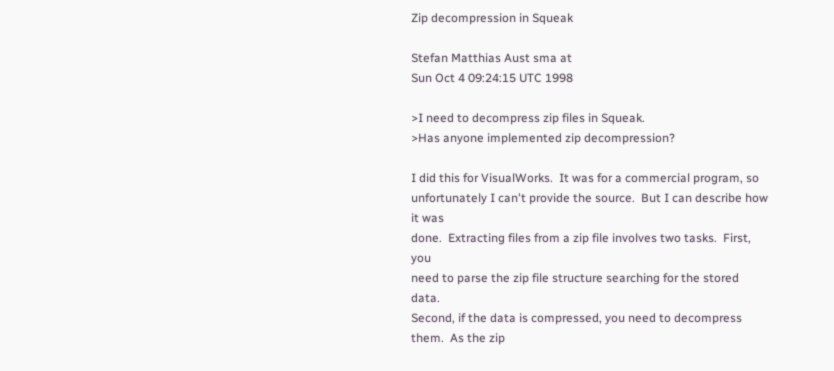Zip decompression in Squeak

Stefan Matthias Aust sma at
Sun Oct 4 09:24:15 UTC 1998

>I need to decompress zip files in Squeak.
>Has anyone implemented zip decompression?

I did this for VisualWorks.  It was for a commercial program, so
unfortunately I can't provide the source.  But I can describe how it was
done.  Extracting files from a zip file involves two tasks.  First, you
need to parse the zip file structure searching for the stored data.
Second, if the data is compressed, you need to decompress them.  As the zip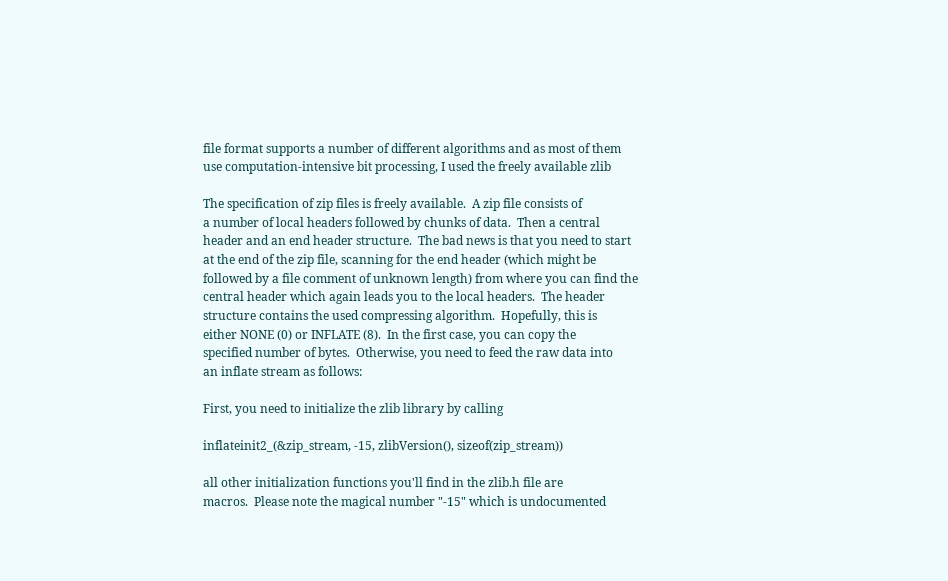file format supports a number of different algorithms and as most of them
use computation-intensive bit processing, I used the freely available zlib

The specification of zip files is freely available.  A zip file consists of
a number of local headers followed by chunks of data.  Then a central
header and an end header structure.  The bad news is that you need to start
at the end of the zip file, scanning for the end header (which might be
followed by a file comment of unknown length) from where you can find the
central header which again leads you to the local headers.  The header
structure contains the used compressing algorithm.  Hopefully, this is
either NONE (0) or INFLATE (8).  In the first case, you can copy the
specified number of bytes.  Otherwise, you need to feed the raw data into
an inflate stream as follows:

First, you need to initialize the zlib library by calling

inflateinit2_(&zip_stream, -15, zlibVersion(), sizeof(zip_stream))

all other initialization functions you'll find in the zlib.h file are
macros.  Please note the magical number "-15" which is undocumented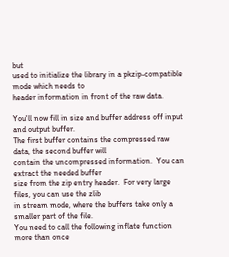but
used to initialize the library in a pkzip-compatible mode which needs to
header information in front of the raw data.

You'll now fill in size and buffer address off input and output buffer.
The first buffer contains the compressed raw data, the second buffer will
contain the uncompressed information.  You can extract the needed buffer
size from the zip entry header.  For very large files, you can use the zlib
in stream mode, where the buffers take only a smaller part of the file.
You need to call the following inflate function more than once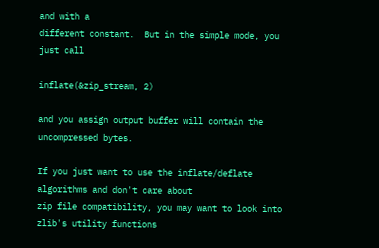and with a
different constant.  But in the simple mode, you just call

inflate(&zip_stream, 2)

and you assign output buffer will contain the uncompressed bytes.

If you just want to use the inflate/deflate algorithms and don't care about
zip file compatibility, you may want to look into zlib's utility functions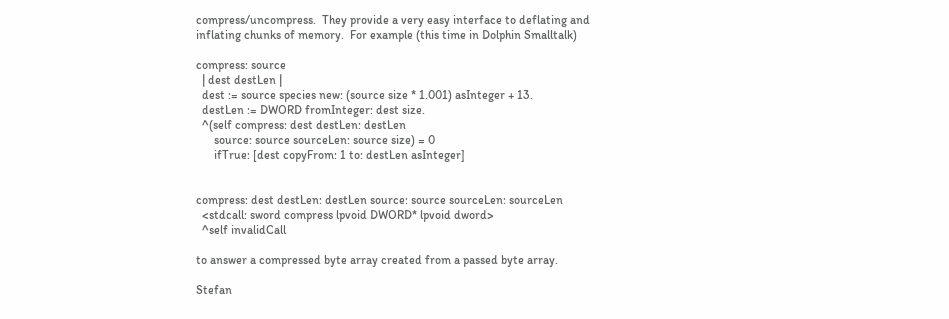compress/uncompress.  They provide a very easy interface to deflating and
inflating chunks of memory.  For example (this time in Dolphin Smalltalk)

compress: source
  | dest destLen |
  dest := source species new: (source size * 1.001) asInteger + 13.
  destLen := DWORD fromInteger: dest size.
  ^(self compress: dest destLen: destLen
      source: source sourceLen: source size) = 0
      ifTrue: [dest copyFrom: 1 to: destLen asInteger]


compress: dest destLen: destLen source: source sourceLen: sourceLen
  <stdcall: sword compress lpvoid DWORD* lpvoid dword>
  ^self invalidCall

to answer a compressed byte array created from a passed byte array.

Stefan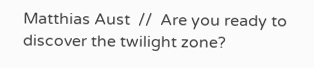Matthias Aust  //  Are you ready to discover the twilight zone?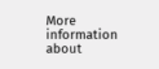More information about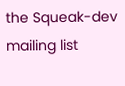the Squeak-dev mailing list